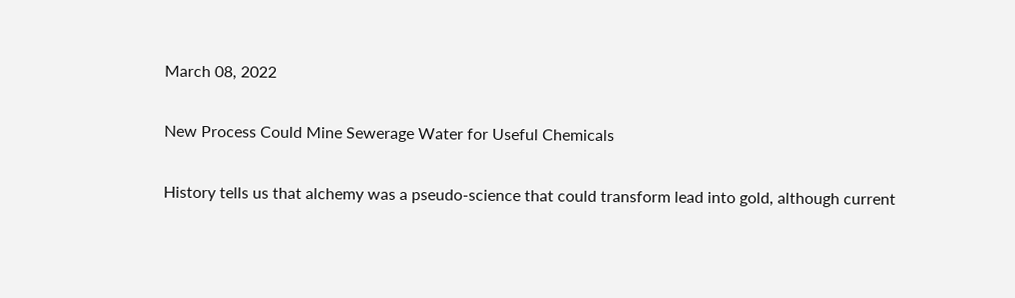March 08, 2022

New Process Could Mine Sewerage Water for Useful Chemicals

History tells us that alchemy was a pseudo-science that could transform lead into gold, although current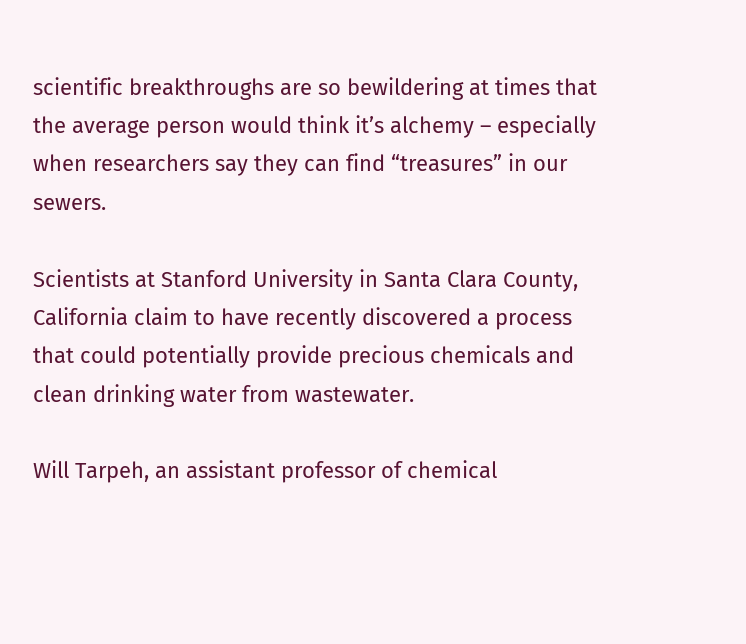scientific breakthroughs are so bewildering at times that the average person would think it’s alchemy – especially when researchers say they can find “treasures” in our sewers.

Scientists at Stanford University in Santa Clara County, California claim to have recently discovered a process that could potentially provide precious chemicals and clean drinking water from wastewater.

Will Tarpeh, an assistant professor of chemical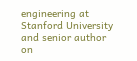engineering at Stanford University and senior author on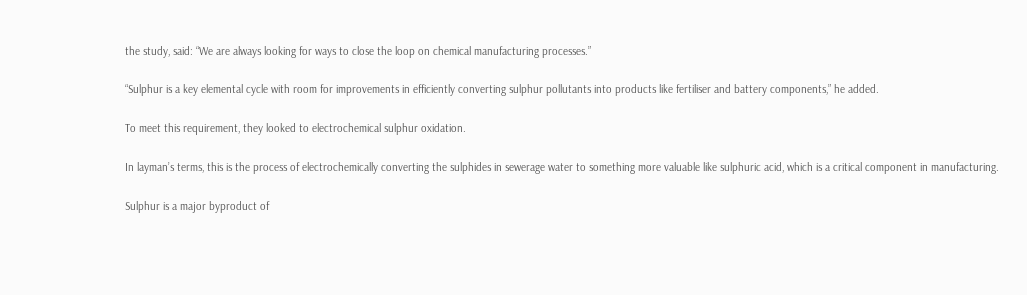the study, said: “We are always looking for ways to close the loop on chemical manufacturing processes.”

“Sulphur is a key elemental cycle with room for improvements in efficiently converting sulphur pollutants into products like fertiliser and battery components,” he added.

To meet this requirement, they looked to electrochemical sulphur oxidation.

In layman’s terms, this is the process of electrochemically converting the sulphides in sewerage water to something more valuable like sulphuric acid, which is a critical component in manufacturing.

Sulphur is a major byproduct of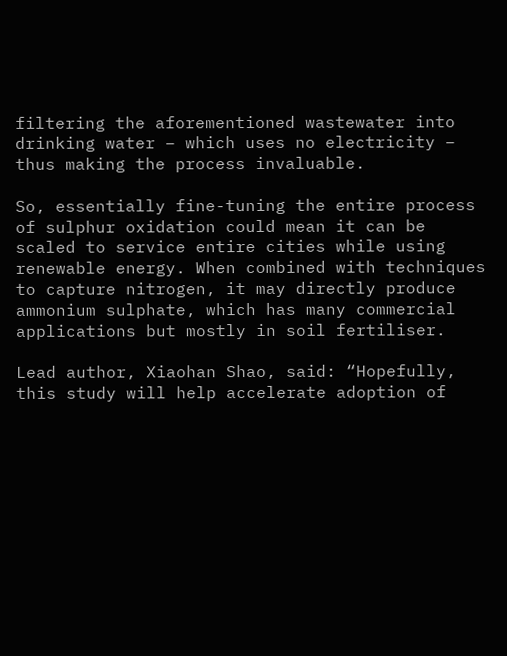filtering the aforementioned wastewater into drinking water – which uses no electricity – thus making the process invaluable.

So, essentially fine-tuning the entire process of sulphur oxidation could mean it can be scaled to service entire cities while using renewable energy. When combined with techniques to capture nitrogen, it may directly produce ammonium sulphate, which has many commercial applications but mostly in soil fertiliser.

Lead author, Xiaohan Shao, said: “Hopefully, this study will help accelerate adoption of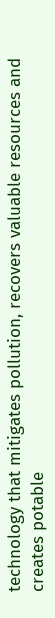technology that mitigates pollution, recovers valuable resources and creates potable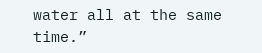water all at the same time.”